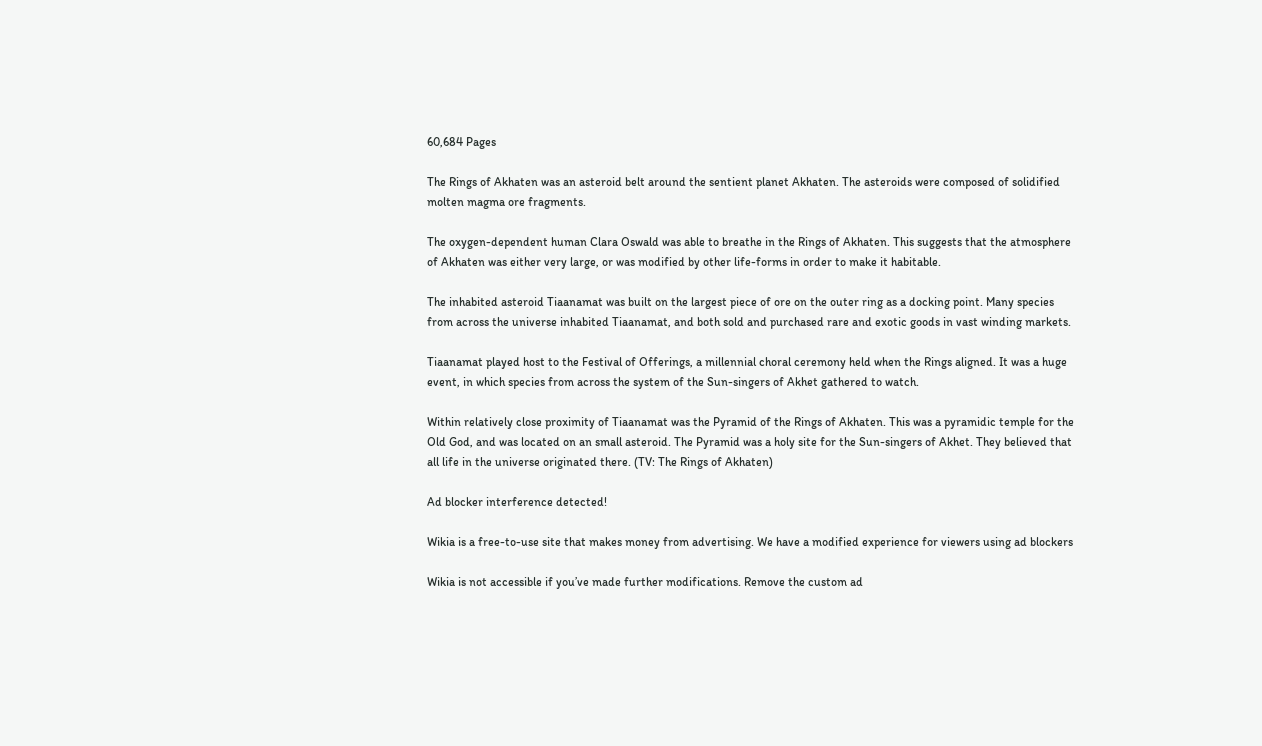60,684 Pages

The Rings of Akhaten was an asteroid belt around the sentient planet Akhaten. The asteroids were composed of solidified molten magma ore fragments.

The oxygen-dependent human Clara Oswald was able to breathe in the Rings of Akhaten. This suggests that the atmosphere of Akhaten was either very large, or was modified by other life-forms in order to make it habitable.

The inhabited asteroid Tiaanamat was built on the largest piece of ore on the outer ring as a docking point. Many species from across the universe inhabited Tiaanamat, and both sold and purchased rare and exotic goods in vast winding markets.

Tiaanamat played host to the Festival of Offerings, a millennial choral ceremony held when the Rings aligned. It was a huge event, in which species from across the system of the Sun-singers of Akhet gathered to watch.

Within relatively close proximity of Tiaanamat was the Pyramid of the Rings of Akhaten. This was a pyramidic temple for the Old God, and was located on an small asteroid. The Pyramid was a holy site for the Sun-singers of Akhet. They believed that all life in the universe originated there. (TV: The Rings of Akhaten)

Ad blocker interference detected!

Wikia is a free-to-use site that makes money from advertising. We have a modified experience for viewers using ad blockers

Wikia is not accessible if you’ve made further modifications. Remove the custom ad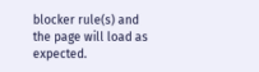blocker rule(s) and the page will load as expected.